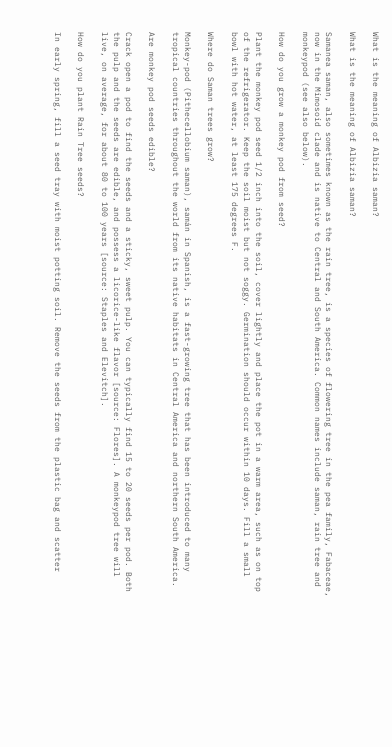What is the meaning of Albizia saman?

What is the meaning of Albizia saman?

Samanea saman, also sometimes known as the rain tree, is a species of flowering tree in the pea family, Fabaceae, now in the Mimosoid clade and is native to Central and South America. Common names include saman, rain tree and monkeypod (see also below).

How do you grow a monkey pod from seed?

Plant the monkey pod seed 1/2 inch into the soil, cover lightly and place the pot in a warm area, such as on top of the refrigerator. Keep the soil moist but not soggy. Germination should occur within 10 days. Fill a small bowl with hot water, at least 175 degrees F.

Where do Saman trees grow?

Monkey-pod (Pithecellobium saman), samán in Spanish, is a fast-growing tree that has been introduced to many tropical countries throughout the world from its native habitats in Central America and northern South America.

Are monkey pod seeds edible?

Crack open a pod to find the seeds and a sticky, sweet pulp. You can typically find 15 to 20 seeds per pod. Both the pulp and the seeds are edible, and possess a licorice-like flavor [source: Flores]. A monkeypod tree will live, on average, for about 80 to 100 years [source: Staples and Elevitch].

How do you plant Rain Tree seeds?

In early spring, fill a seed tray with moist potting soil. Remove the seeds from the plastic bag and scatter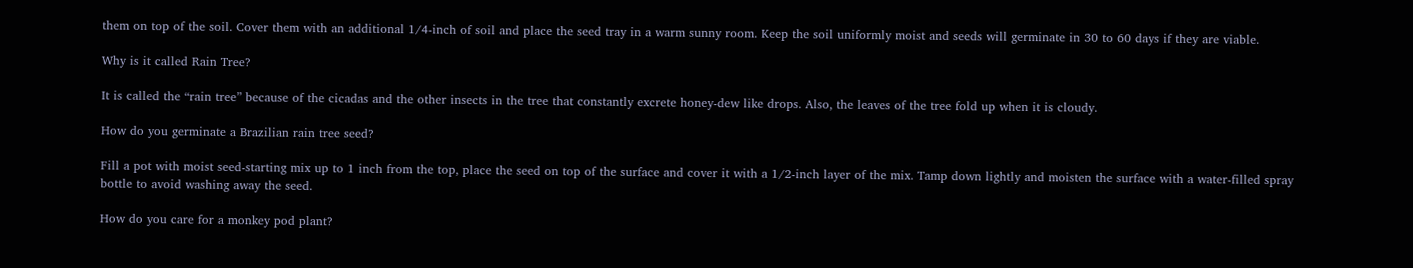them on top of the soil. Cover them with an additional 1/4-inch of soil and place the seed tray in a warm sunny room. Keep the soil uniformly moist and seeds will germinate in 30 to 60 days if they are viable.

Why is it called Rain Tree?

It is called the “rain tree” because of the cicadas and the other insects in the tree that constantly excrete honey-dew like drops. Also, the leaves of the tree fold up when it is cloudy.

How do you germinate a Brazilian rain tree seed?

Fill a pot with moist seed-starting mix up to 1 inch from the top, place the seed on top of the surface and cover it with a 1/2-inch layer of the mix. Tamp down lightly and moisten the surface with a water-filled spray bottle to avoid washing away the seed.

How do you care for a monkey pod plant?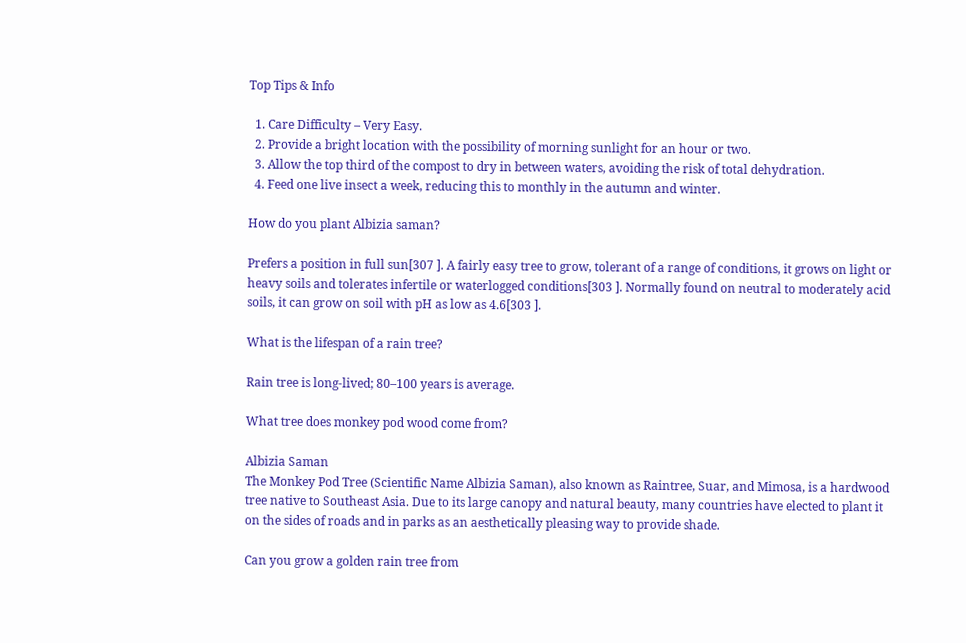Top Tips & Info

  1. Care Difficulty – Very Easy.
  2. Provide a bright location with the possibility of morning sunlight for an hour or two.
  3. Allow the top third of the compost to dry in between waters, avoiding the risk of total dehydration.
  4. Feed one live insect a week, reducing this to monthly in the autumn and winter.

How do you plant Albizia saman?

Prefers a position in full sun[307 ]. A fairly easy tree to grow, tolerant of a range of conditions, it grows on light or heavy soils and tolerates infertile or waterlogged conditions[303 ]. Normally found on neutral to moderately acid soils, it can grow on soil with pH as low as 4.6[303 ].

What is the lifespan of a rain tree?

Rain tree is long-lived; 80–100 years is average.

What tree does monkey pod wood come from?

Albizia Saman
The Monkey Pod Tree (Scientific Name Albizia Saman), also known as Raintree, Suar, and Mimosa, is a hardwood tree native to Southeast Asia. Due to its large canopy and natural beauty, many countries have elected to plant it on the sides of roads and in parks as an aesthetically pleasing way to provide shade.

Can you grow a golden rain tree from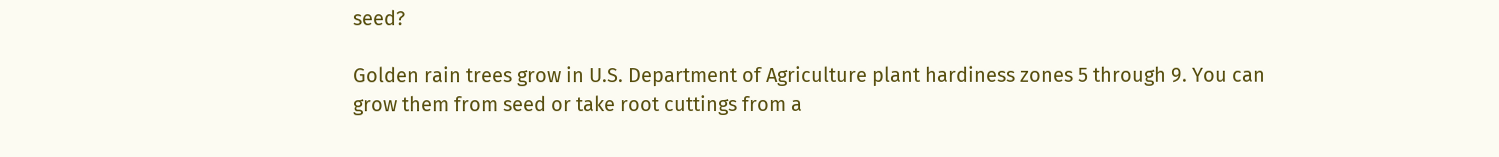seed?

Golden rain trees grow in U.S. Department of Agriculture plant hardiness zones 5 through 9. You can grow them from seed or take root cuttings from a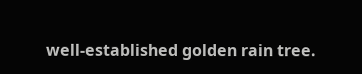well-established golden rain tree.